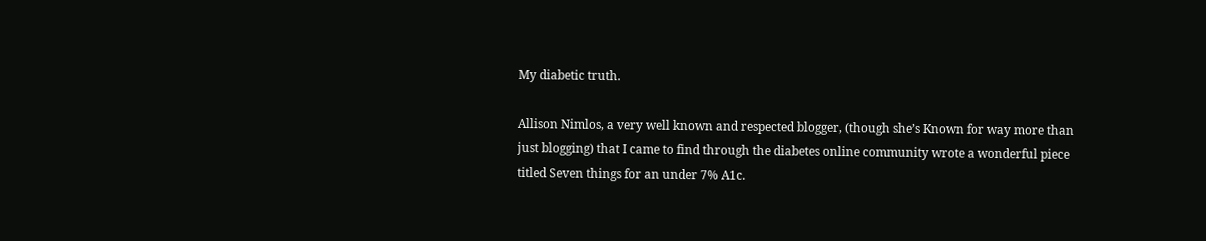My diabetic truth.

Allison Nimlos, a very well known and respected blogger, (though she’s Known for way more than just blogging) that I came to find through the diabetes online community wrote a wonderful piece titled Seven things for an under 7% A1c.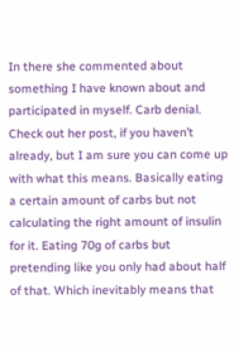In there she commented about something I have known about and participated in myself. Carb denial. Check out her post, if you haven’t already, but I am sure you can come up with what this means. Basically eating a certain amount of carbs but not calculating the right amount of insulin for it. Eating 70g of carbs but pretending like you only had about half of that. Which inevitably means that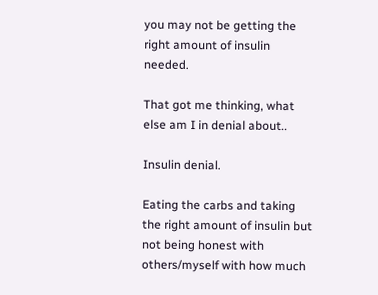you may not be getting the right amount of insulin needed.

That got me thinking, what else am I in denial about..

Insulin denial.

Eating the carbs and taking the right amount of insulin but not being honest with others/myself with how much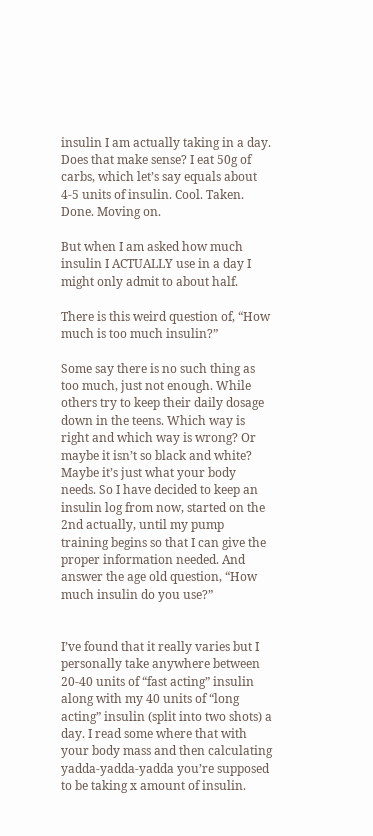insulin I am actually taking in a day. Does that make sense? I eat 50g of carbs, which let’s say equals about 4-5 units of insulin. Cool. Taken. Done. Moving on.

But when I am asked how much insulin I ACTUALLY use in a day I might only admit to about half.

There is this weird question of, “How much is too much insulin?”

Some say there is no such thing as too much, just not enough. While others try to keep their daily dosage down in the teens. Which way is right and which way is wrong? Or maybe it isn’t so black and white? Maybe it’s just what your body needs. So I have decided to keep an insulin log from now, started on the 2nd actually, until my pump training begins so that I can give the proper information needed. And answer the age old question, “How much insulin do you use?”


I’ve found that it really varies but I personally take anywhere between 20-40 units of “fast acting” insulin along with my 40 units of “long acting” insulin (split into two shots) a day. I read some where that with your body mass and then calculating yadda-yadda-yadda you’re supposed to be taking x amount of insulin.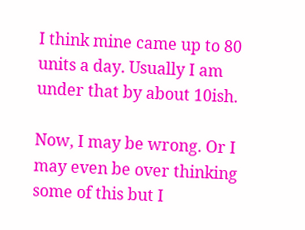I think mine came up to 80 units a day. Usually I am under that by about 10ish.

Now, I may be wrong. Or I may even be over thinking some of this but I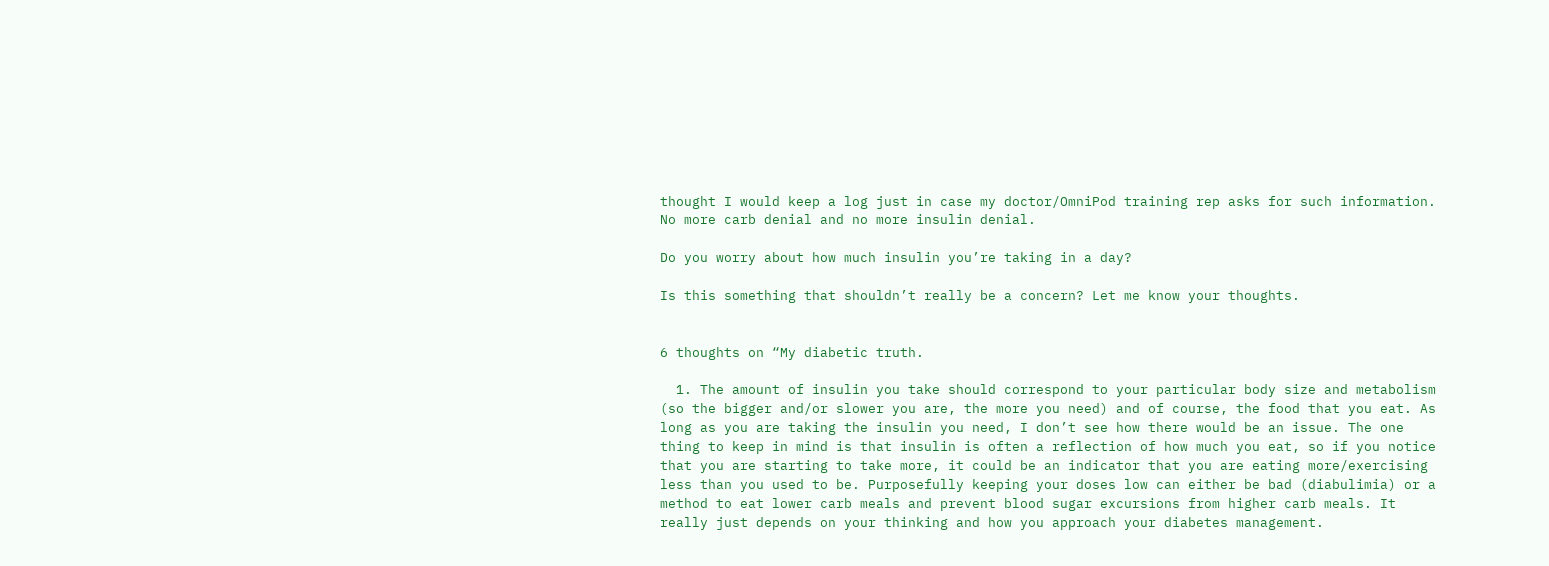thought I would keep a log just in case my doctor/OmniPod training rep asks for such information. No more carb denial and no more insulin denial.

Do you worry about how much insulin you’re taking in a day?

Is this something that shouldn’t really be a concern? Let me know your thoughts.


6 thoughts on “My diabetic truth.

  1. The amount of insulin you take should correspond to your particular body size and metabolism (so the bigger and/or slower you are, the more you need) and of course, the food that you eat. As long as you are taking the insulin you need, I don’t see how there would be an issue. The one thing to keep in mind is that insulin is often a reflection of how much you eat, so if you notice that you are starting to take more, it could be an indicator that you are eating more/exercising less than you used to be. Purposefully keeping your doses low can either be bad (diabulimia) or a method to eat lower carb meals and prevent blood sugar excursions from higher carb meals. It really just depends on your thinking and how you approach your diabetes management.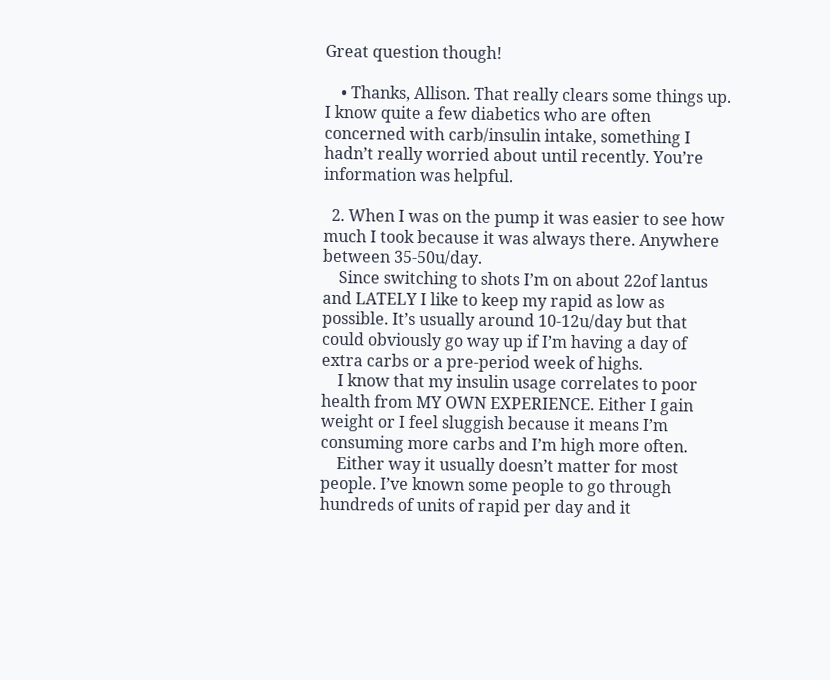Great question though!

    • Thanks, Allison. That really clears some things up. I know quite a few diabetics who are often concerned with carb/insulin intake, something I hadn’t really worried about until recently. You’re information was helpful.

  2. When I was on the pump it was easier to see how much I took because it was always there. Anywhere between 35-50u/day.
    Since switching to shots I’m on about 22of lantus and LATELY I like to keep my rapid as low as possible. It’s usually around 10-12u/day but that could obviously go way up if I’m having a day of extra carbs or a pre-period week of highs.
    I know that my insulin usage correlates to poor health from MY OWN EXPERIENCE. Either I gain weight or I feel sluggish because it means I’m consuming more carbs and I’m high more often.
    Either way it usually doesn’t matter for most people. I’ve known some people to go through hundreds of units of rapid per day and it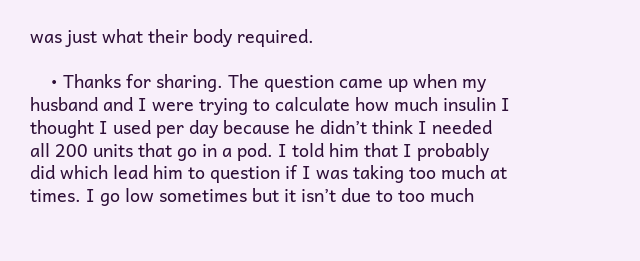was just what their body required.

    • Thanks for sharing. The question came up when my husband and I were trying to calculate how much insulin I thought I used per day because he didn’t think I needed all 200 units that go in a pod. I told him that I probably did which lead him to question if I was taking too much at times. I go low sometimes but it isn’t due to too much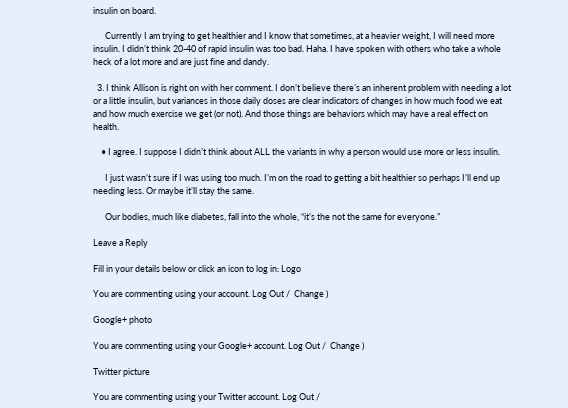insulin on board.

      Currently I am trying to get healthier and I know that sometimes, at a heavier weight, I will need more insulin. I didn’t think 20-40 of rapid insulin was too bad. Haha. I have spoken with others who take a whole heck of a lot more and are just fine and dandy.

  3. I think Allison is right on with her comment. I don’t believe there’s an inherent problem with needing a lot or a little insulin, but variances in those daily doses are clear indicators of changes in how much food we eat and how much exercise we get (or not). And those things are behaviors which may have a real effect on health.

    • I agree. I suppose I didn’t think about ALL the variants in why a person would use more or less insulin.

      I just wasn’t sure if I was using too much. I’m on the road to getting a bit healthier so perhaps I’ll end up needing less. Or maybe it’ll stay the same.

      Our bodies, much like diabetes, fall into the whole, “it’s the not the same for everyone.”

Leave a Reply

Fill in your details below or click an icon to log in: Logo

You are commenting using your account. Log Out /  Change )

Google+ photo

You are commenting using your Google+ account. Log Out /  Change )

Twitter picture

You are commenting using your Twitter account. Log Out /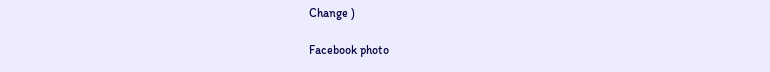Change )

Facebook photo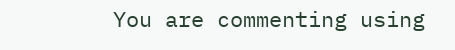You are commenting using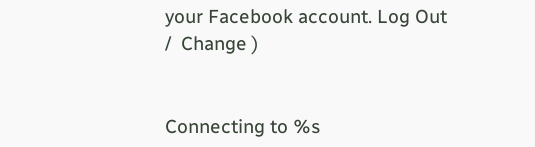your Facebook account. Log Out /  Change )


Connecting to %s